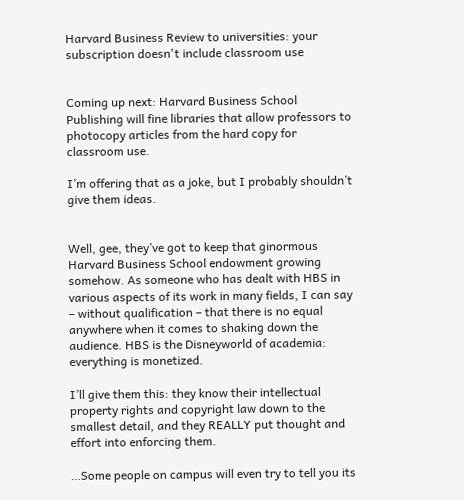Harvard Business Review to universities: your subscription doesn't include classroom use


Coming up next: Harvard Business School Publishing will fine libraries that allow professors to photocopy articles from the hard copy for classroom use.

I’m offering that as a joke, but I probably shouldn’t give them ideas.


Well, gee, they’ve got to keep that ginormous Harvard Business School endowment growing somehow. As someone who has dealt with HBS in various aspects of its work in many fields, I can say – without qualification – that there is no equal anywhere when it comes to shaking down the audience. HBS is the Disneyworld of academia: everything is monetized.

I’ll give them this: they know their intellectual property rights and copyright law down to the smallest detail, and they REALLY put thought and effort into enforcing them.

…Some people on campus will even try to tell you its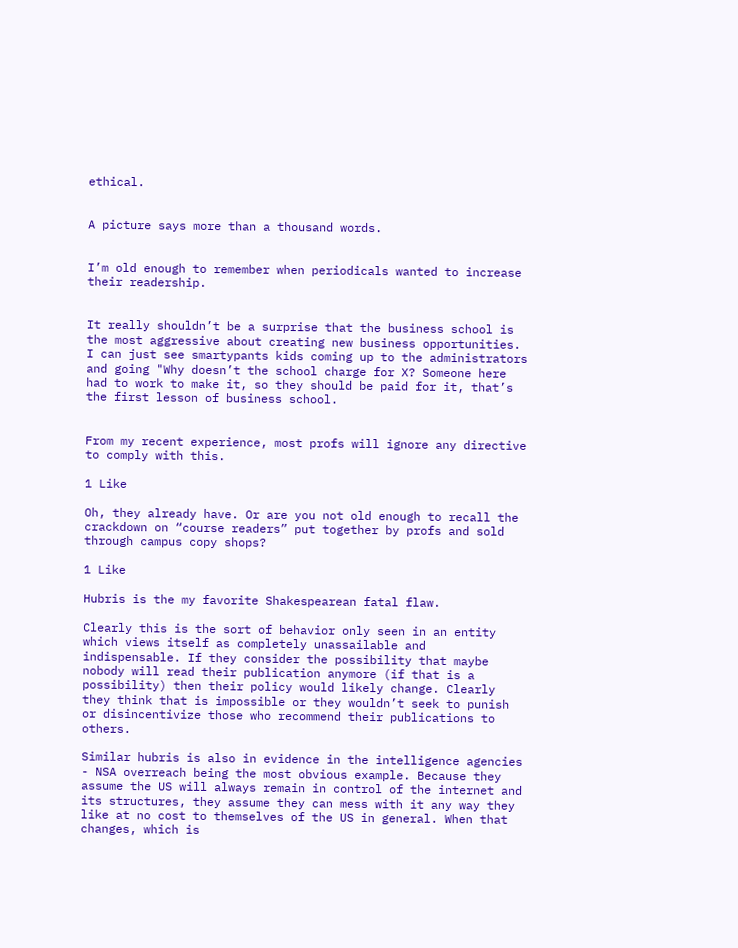ethical.


A picture says more than a thousand words.


I’m old enough to remember when periodicals wanted to increase their readership.


It really shouldn’t be a surprise that the business school is the most aggressive about creating new business opportunities. I can just see smartypants kids coming up to the administrators and going "Why doesn’t the school charge for X? Someone here had to work to make it, so they should be paid for it, that’s the first lesson of business school.


From my recent experience, most profs will ignore any directive to comply with this.

1 Like

Oh, they already have. Or are you not old enough to recall the crackdown on “course readers” put together by profs and sold through campus copy shops?

1 Like

Hubris is the my favorite Shakespearean fatal flaw.

Clearly this is the sort of behavior only seen in an entity which views itself as completely unassailable and indispensable. If they consider the possibility that maybe nobody will read their publication anymore (if that is a possibility) then their policy would likely change. Clearly they think that is impossible or they wouldn’t seek to punish or disincentivize those who recommend their publications to others.

Similar hubris is also in evidence in the intelligence agencies - NSA overreach being the most obvious example. Because they assume the US will always remain in control of the internet and its structures, they assume they can mess with it any way they like at no cost to themselves of the US in general. When that changes, which is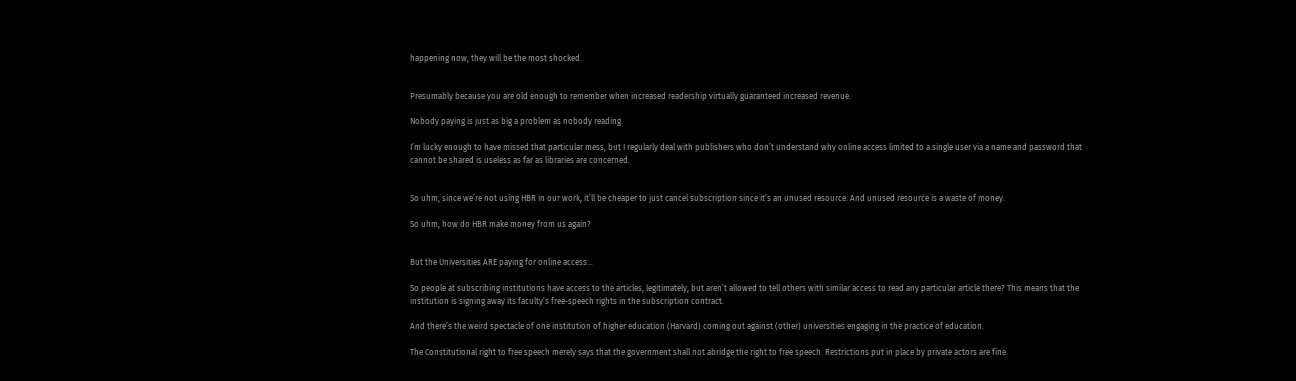happening now, they will be the most shocked.


Presumably because you are old enough to remember when increased readership virtually guaranteed increased revenue.

Nobody paying is just as big a problem as nobody reading.

I’m lucky enough to have missed that particular mess, but I regularly deal with publishers who don’t understand why online access limited to a single user via a name and password that cannot be shared is useless as far as libraries are concerned.


So uhm, since we’re not using HBR in our work, it’ll be cheaper to just cancel subscription since it’s an unused resource. And unused resource is a waste of money.

So uhm, how do HBR make money from us again?


But the Universities ARE paying for online access…

So people at subscribing institutions have access to the articles, legitimately, but aren’t allowed to tell others with similar access to read any particular article there? This means that the institution is signing away its faculty’s free-speech rights in the subscription contract.

And there’s the weird spectacle of one institution of higher education (Harvard) coming out against (other) universities engaging in the practice of education.

The Constitutional right to free speech merely says that the government shall not abridge the right to free speech. Restrictions put in place by private actors are fine.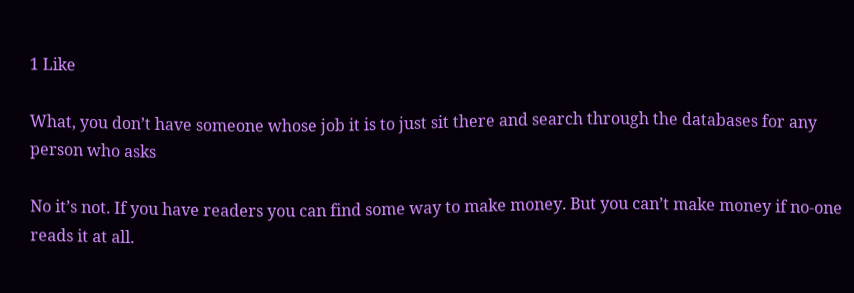1 Like

What, you don’t have someone whose job it is to just sit there and search through the databases for any person who asks

No it’s not. If you have readers you can find some way to make money. But you can’t make money if no-one reads it at all.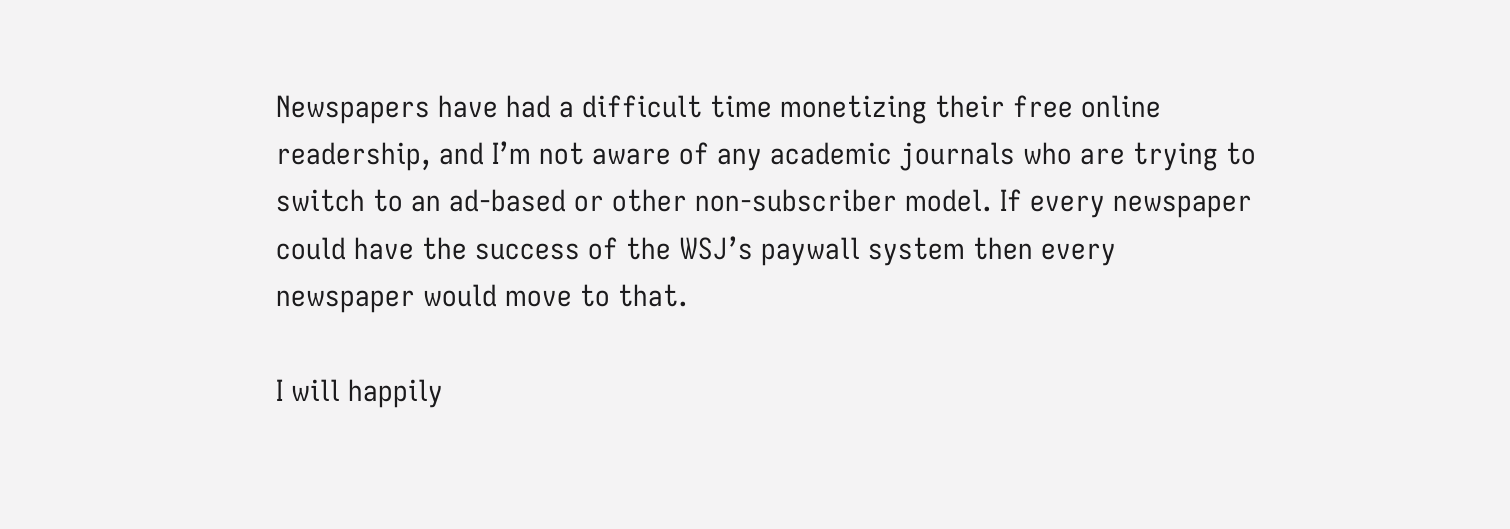Newspapers have had a difficult time monetizing their free online readership, and I’m not aware of any academic journals who are trying to switch to an ad-based or other non-subscriber model. If every newspaper could have the success of the WSJ’s paywall system then every newspaper would move to that.

I will happily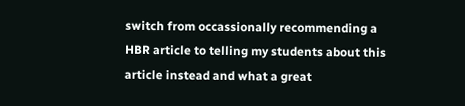switch from occassionally recommending a HBR article to telling my students about this article instead and what a great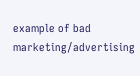example of bad marketing/advertising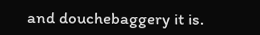and douchebaggery it is.